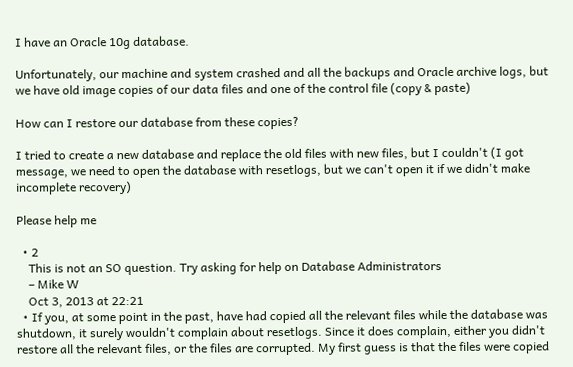I have an Oracle 10g database.

Unfortunately, our machine and system crashed and all the backups and Oracle archive logs, but we have old image copies of our data files and one of the control file (copy & paste)

How can I restore our database from these copies?

I tried to create a new database and replace the old files with new files, but I couldn't (I got message, we need to open the database with resetlogs, but we can't open it if we didn't make incomplete recovery)

Please help me

  • 2
    This is not an SO question. Try asking for help on Database Administrators
    – Mike W
    Oct 3, 2013 at 22:21
  • If you, at some point in the past, have had copied all the relevant files while the database was shutdown, it surely wouldn't complain about resetlogs. Since it does complain, either you didn't restore all the relevant files, or the files are corrupted. My first guess is that the files were copied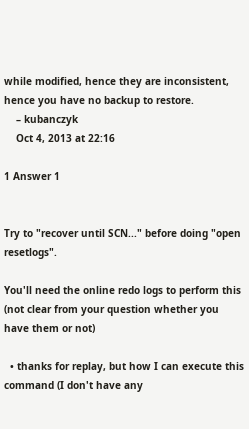while modified, hence they are inconsistent, hence you have no backup to restore.
    – kubanczyk
    Oct 4, 2013 at 22:16

1 Answer 1


Try to "recover until SCN..." before doing "open resetlogs".

You'll need the online redo logs to perform this (not clear from your question whether you have them or not)

  • thanks for replay, but how I can execute this command (I don't have any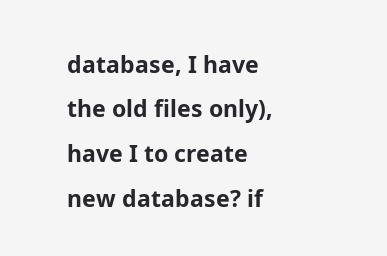database, I have the old files only), have I to create new database? if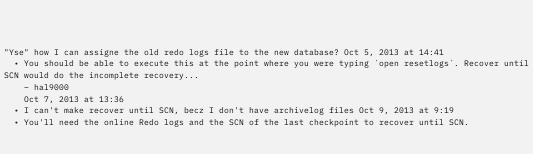"Yse" how I can assigne the old redo logs file to the new database? Oct 5, 2013 at 14:41
  • You should be able to execute this at the point where you were typing ´open resetlogs´. Recover until SCN would do the incomplete recovery...
    – hal9000
    Oct 7, 2013 at 13:36
  • I can't make recover until SCN, becz I don't have archivelog files Oct 9, 2013 at 9:19
  • You'll need the online Redo logs and the SCN of the last checkpoint to recover until SCN.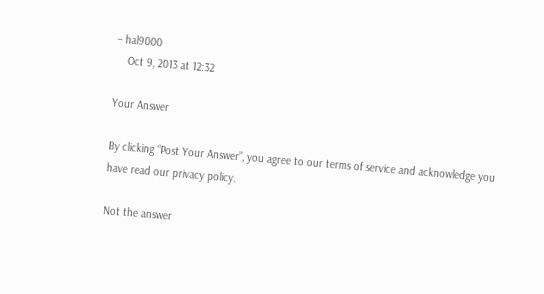– hal9000
    Oct 9, 2013 at 12:32

Your Answer

By clicking “Post Your Answer”, you agree to our terms of service and acknowledge you have read our privacy policy.

Not the answer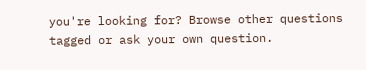you're looking for? Browse other questions tagged or ask your own question.